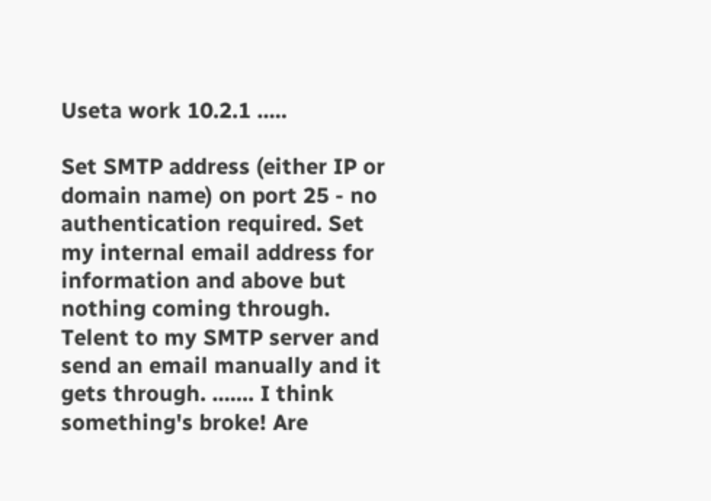Useta work 10.2.1 .....

Set SMTP address (either IP or domain name) on port 25 - no authentication required. Set my internal email address for information and above but nothing coming through. Telent to my SMTP server and send an email manually and it gets through. ....... I think something's broke! Are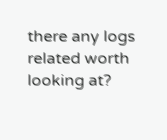there any logs related worth looking at?